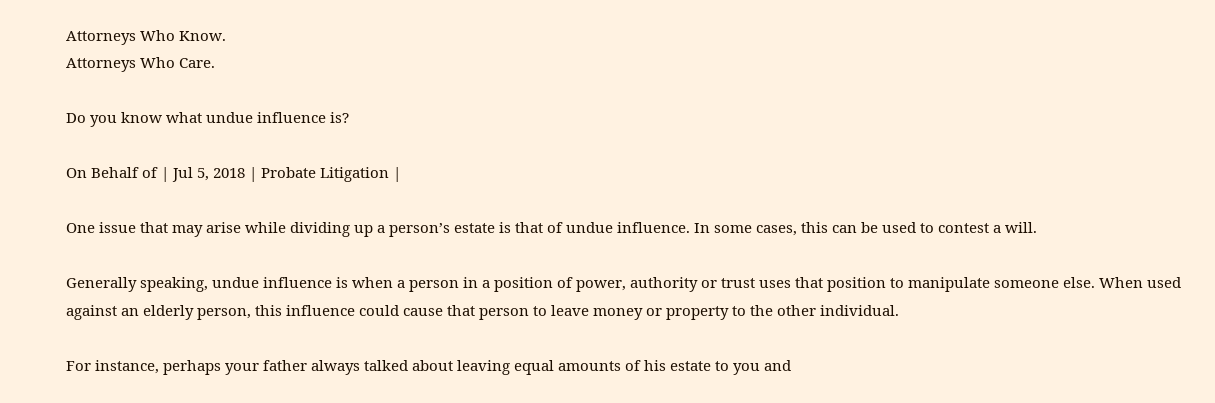Attorneys Who Know.
Attorneys Who Care.

Do you know what undue influence is?

On Behalf of | Jul 5, 2018 | Probate Litigation |

One issue that may arise while dividing up a person’s estate is that of undue influence. In some cases, this can be used to contest a will.

Generally speaking, undue influence is when a person in a position of power, authority or trust uses that position to manipulate someone else. When used against an elderly person, this influence could cause that person to leave money or property to the other individual.

For instance, perhaps your father always talked about leaving equal amounts of his estate to you and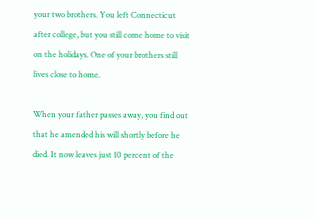your two brothers. You left Connecticut after college, but you still come home to visit on the holidays. One of your brothers still lives close to home.

When your father passes away, you find out that he amended his will shortly before he died. It now leaves just 10 percent of the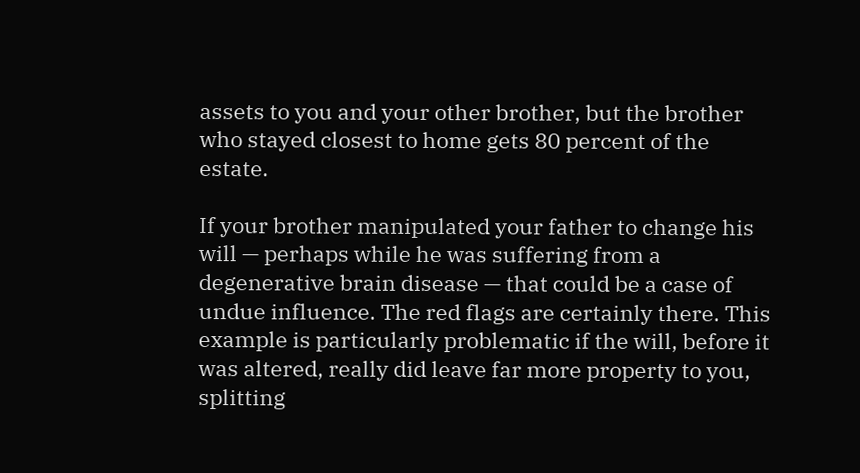assets to you and your other brother, but the brother who stayed closest to home gets 80 percent of the estate.

If your brother manipulated your father to change his will — perhaps while he was suffering from a degenerative brain disease — that could be a case of undue influence. The red flags are certainly there. This example is particularly problematic if the will, before it was altered, really did leave far more property to you, splitting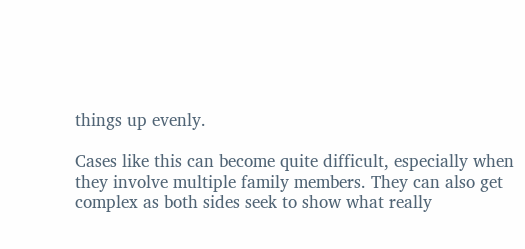things up evenly.

Cases like this can become quite difficult, especially when they involve multiple family members. They can also get complex as both sides seek to show what really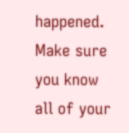happened. Make sure you know all of your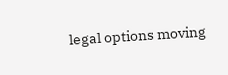legal options moving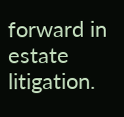forward in estate litigation.